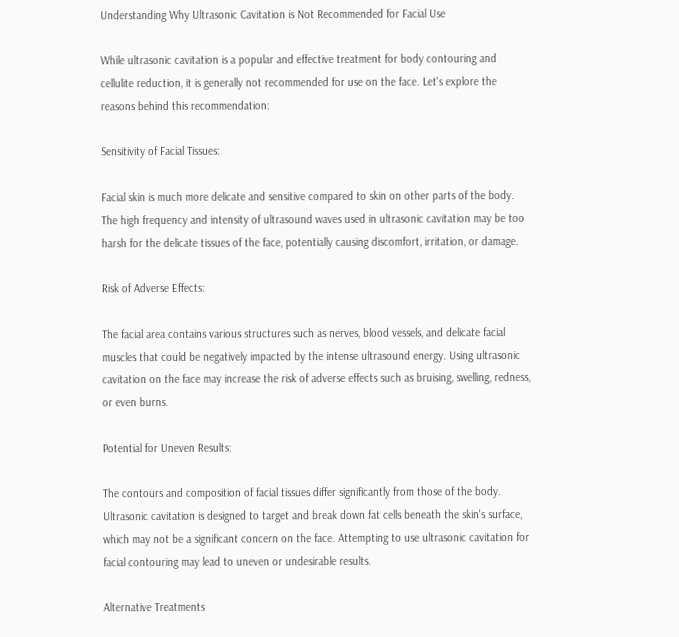Understanding Why Ultrasonic Cavitation is Not Recommended for Facial Use

While ultrasonic cavitation is a popular and effective treatment for body contouring and cellulite reduction, it is generally not recommended for use on the face. Let's explore the reasons behind this recommendation:

Sensitivity of Facial Tissues:

Facial skin is much more delicate and sensitive compared to skin on other parts of the body. The high frequency and intensity of ultrasound waves used in ultrasonic cavitation may be too harsh for the delicate tissues of the face, potentially causing discomfort, irritation, or damage.

Risk of Adverse Effects:

The facial area contains various structures such as nerves, blood vessels, and delicate facial muscles that could be negatively impacted by the intense ultrasound energy. Using ultrasonic cavitation on the face may increase the risk of adverse effects such as bruising, swelling, redness, or even burns.

Potential for Uneven Results:

The contours and composition of facial tissues differ significantly from those of the body. Ultrasonic cavitation is designed to target and break down fat cells beneath the skin's surface, which may not be a significant concern on the face. Attempting to use ultrasonic cavitation for facial contouring may lead to uneven or undesirable results.

Alternative Treatments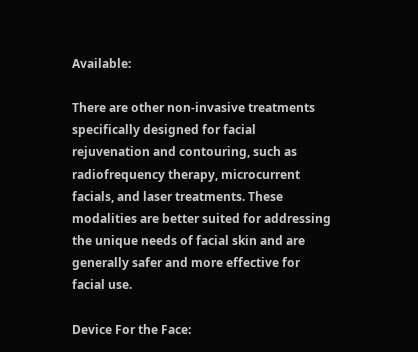Available:

There are other non-invasive treatments specifically designed for facial rejuvenation and contouring, such as radiofrequency therapy, microcurrent facials, and laser treatments. These modalities are better suited for addressing the unique needs of facial skin and are generally safer and more effective for facial use.

Device For the Face: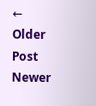← Older Post Newer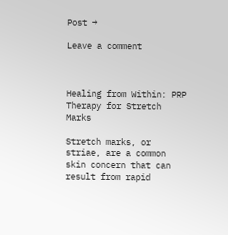Post →

Leave a comment



Healing from Within: PRP Therapy for Stretch Marks

Stretch marks, or striae, are a common skin concern that can result from rapid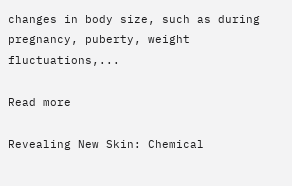changes in body size, such as during pregnancy, puberty, weight fluctuations,...

Read more

Revealing New Skin: Chemical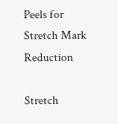Peels for Stretch Mark Reduction

Stretch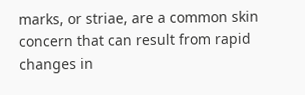marks, or striae, are a common skin concern that can result from rapid changes in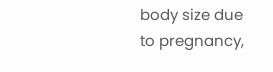body size due to pregnancy,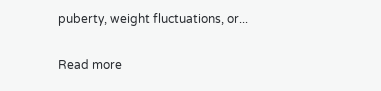puberty, weight fluctuations, or...

Read more